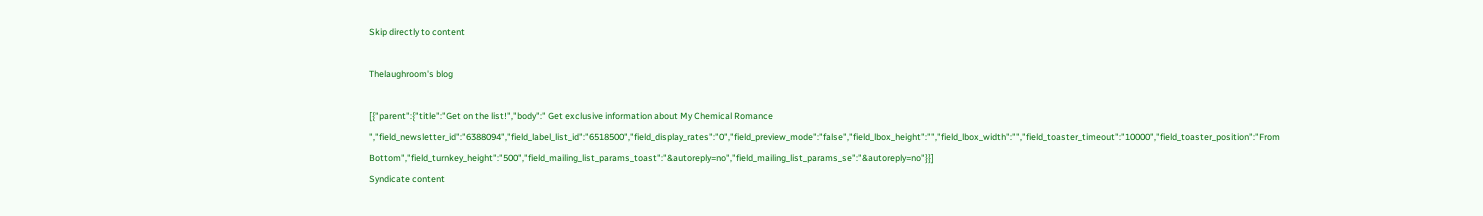Skip directly to content

Thelaughroom's blog

[{"parent":{"title":"Get on the list!","body":" Get exclusive information about My Chemical Romance ","field_newsletter_id":"6388094","field_label_list_id":"6518500","field_display_rates":"0","field_preview_mode":"false","field_lbox_height":"","field_lbox_width":"","field_toaster_timeout":"10000","field_toaster_position":"From Bottom","field_turnkey_height":"500","field_mailing_list_params_toast":"&autoreply=no","field_mailing_list_params_se":"&autoreply=no"}}]
Syndicate content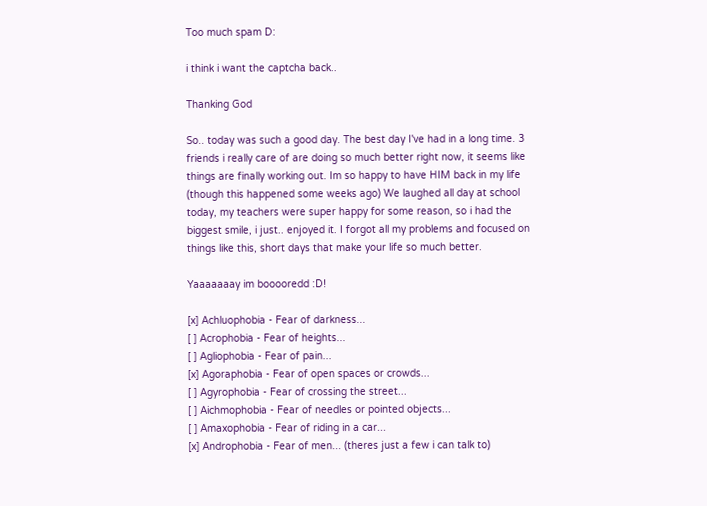Too much spam D:

i think i want the captcha back..

Thanking God

So.. today was such a good day. The best day I've had in a long time. 3 friends i really care of are doing so much better right now, it seems like things are finally working out. Im so happy to have HIM back in my life (though this happened some weeks ago) We laughed all day at school today, my teachers were super happy for some reason, so i had the biggest smile, i just.. enjoyed it. I forgot all my problems and focused on things like this, short days that make your life so much better.

Yaaaaaaay im booooredd :D!

[x] Achluophobia - Fear of darkness...
[ ] Acrophobia - Fear of heights...
[ ] Agliophobia - Fear of pain...
[x] Agoraphobia - Fear of open spaces or crowds...
[ ] Agyrophobia - Fear of crossing the street...
[ ] Aichmophobia - Fear of needles or pointed objects...
[ ] Amaxophobia - Fear of riding in a car...
[x] Androphobia - Fear of men... (theres just a few i can talk to)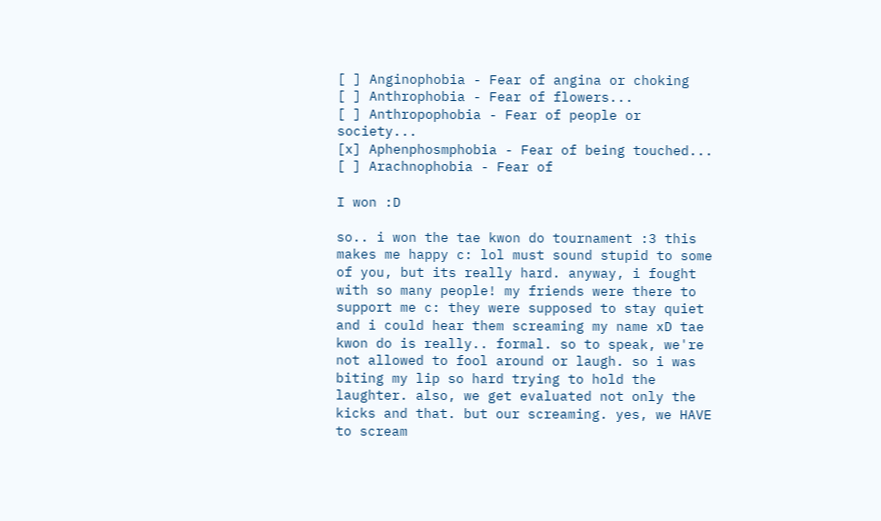[ ] Anginophobia - Fear of angina or choking
[ ] Anthrophobia - Fear of flowers...
[ ] Anthropophobia - Fear of people or society...
[x] Aphenphosmphobia - Fear of being touched...
[ ] Arachnophobia - Fear of

I won :D

so.. i won the tae kwon do tournament :3 this makes me happy c: lol must sound stupid to some of you, but its really hard. anyway, i fought with so many people! my friends were there to support me c: they were supposed to stay quiet and i could hear them screaming my name xD tae kwon do is really.. formal. so to speak, we're not allowed to fool around or laugh. so i was biting my lip so hard trying to hold the laughter. also, we get evaluated not only the kicks and that. but our screaming. yes, we HAVE to scream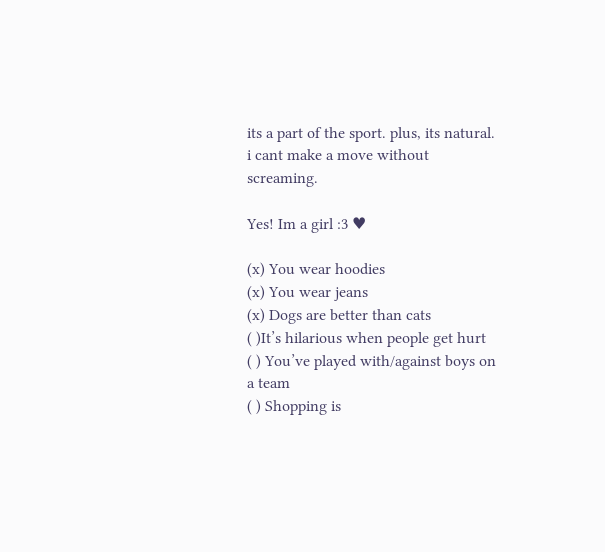its a part of the sport. plus, its natural. i cant make a move without screaming.

Yes! Im a girl :3 ♥

(x) You wear hoodies
(x) You wear jeans
(x) Dogs are better than cats
( )It’s hilarious when people get hurt
( ) You’ve played with/against boys on a team
( ) Shopping is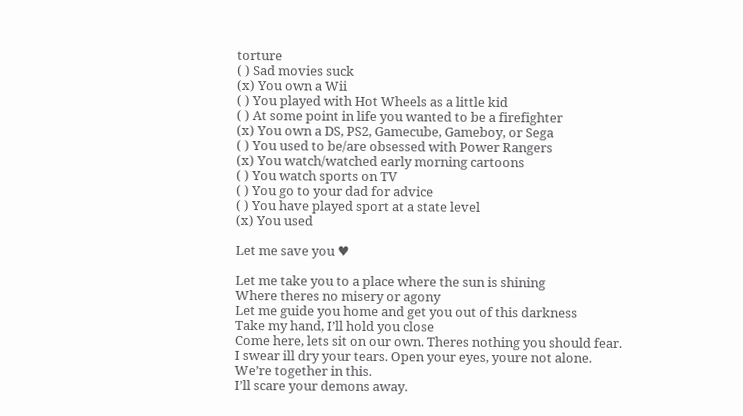torture
( ) Sad movies suck
(x) You own a Wii
( ) You played with Hot Wheels as a little kid
( ) At some point in life you wanted to be a firefighter
(x) You own a DS, PS2, Gamecube, Gameboy, or Sega
( ) You used to be/are obsessed with Power Rangers
(x) You watch/watched early morning cartoons
( ) You watch sports on TV
( ) You go to your dad for advice
( ) You have played sport at a state level
(x) You used

Let me save you ♥

Let me take you to a place where the sun is shining
Where theres no misery or agony
Let me guide you home and get you out of this darkness
Take my hand, I’ll hold you close
Come here, lets sit on our own. Theres nothing you should fear.
I swear ill dry your tears. Open your eyes, youre not alone.
We’re together in this.
I’ll scare your demons away.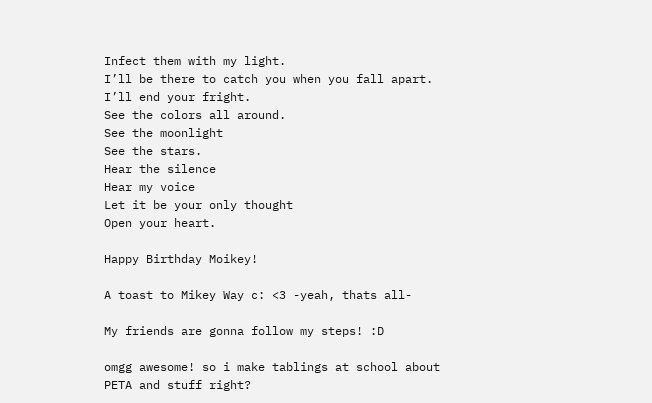Infect them with my light.
I’ll be there to catch you when you fall apart.
I’ll end your fright.
See the colors all around.
See the moonlight
See the stars.
Hear the silence
Hear my voice
Let it be your only thought
Open your heart.

Happy Birthday Moikey!

A toast to Mikey Way c: <3 -yeah, thats all-

My friends are gonna follow my steps! :D

omgg awesome! so i make tablings at school about PETA and stuff right?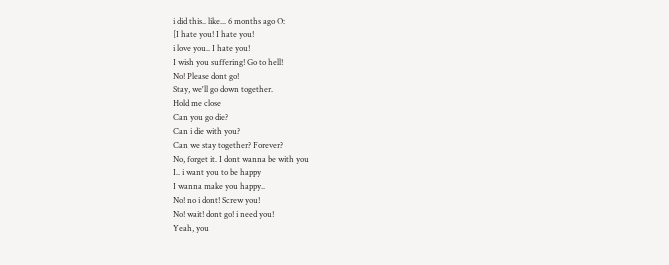i did this.. like... 6 months ago O:
[I hate you! I hate you!
i love you.. I hate you!
I wish you suffering! Go to hell!
No! Please dont go!
Stay, we'll go down together.
Hold me close
Can you go die?
Can i die with you?
Can we stay together? Forever?
No, forget it. I dont wanna be with you
I.. i want you to be happy
I wanna make you happy..
No! no i dont! Screw you!
No! wait! dont go! i need you!
Yeah, you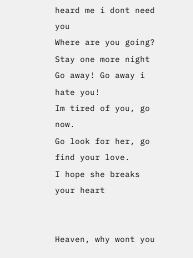heard me i dont need you
Where are you going?
Stay one more night
Go away! Go away i hate you!
Im tired of you, go now.
Go look for her, go find your love.
I hope she breaks your heart


Heaven, why wont you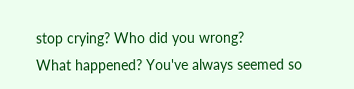stop crying? Who did you wrong?
What happened? You've always seemed so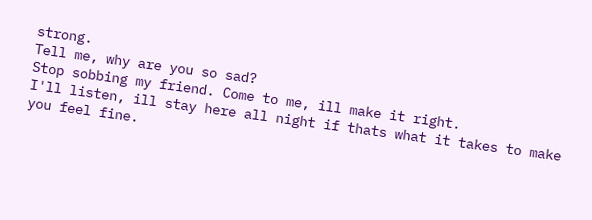strong.
Tell me, why are you so sad?
Stop sobbing my friend. Come to me, ill make it right.
I'll listen, ill stay here all night if thats what it takes to make you feel fine.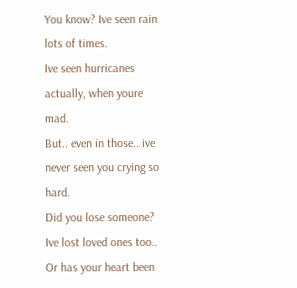You know? Ive seen rain lots of times.
Ive seen hurricanes actually, when youre mad.
But.. even in those.. ive never seen you crying so hard.
Did you lose someone? Ive lost loved ones too..
Or has your heart been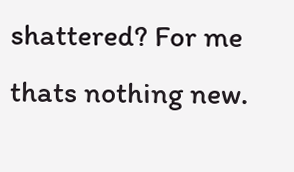shattered? For me thats nothing new.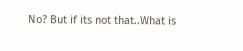No? But if its not that..What is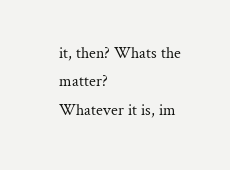it, then? Whats the matter?
Whatever it is, im